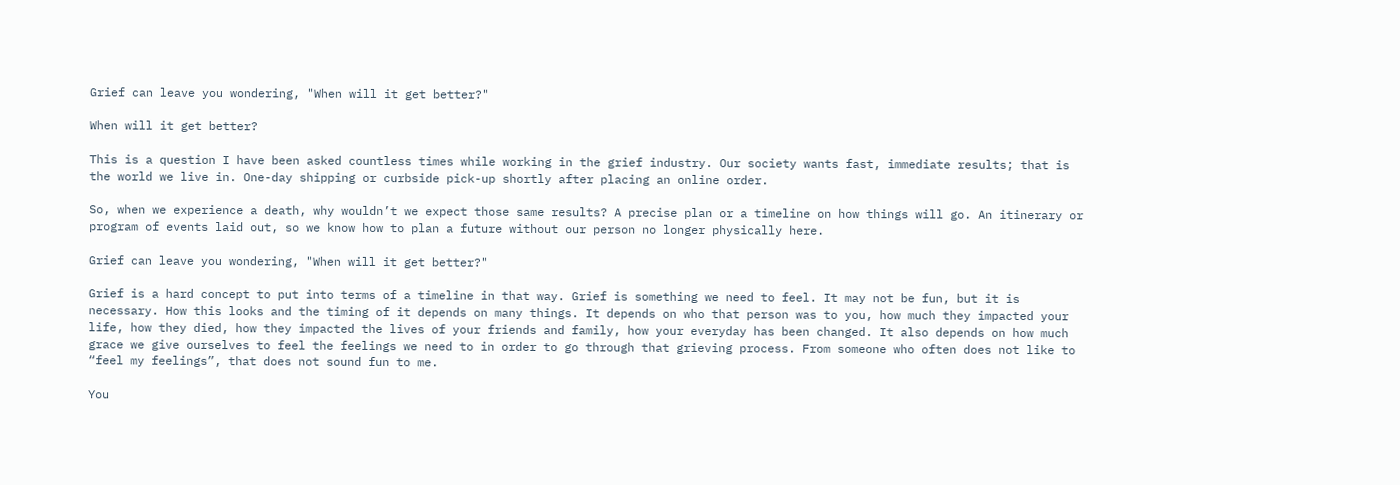Grief can leave you wondering, "When will it get better?"

When will it get better?

This is a question I have been asked countless times while working in the grief industry. Our society wants fast, immediate results; that is the world we live in. One-day shipping or curbside pick-up shortly after placing an online order.

So, when we experience a death, why wouldn’t we expect those same results? A precise plan or a timeline on how things will go. An itinerary or program of events laid out, so we know how to plan a future without our person no longer physically here.

Grief can leave you wondering, "When will it get better?"

Grief is a hard concept to put into terms of a timeline in that way. Grief is something we need to feel. It may not be fun, but it is necessary. How this looks and the timing of it depends on many things. It depends on who that person was to you, how much they impacted your life, how they died, how they impacted the lives of your friends and family, how your everyday has been changed. It also depends on how much grace we give ourselves to feel the feelings we need to in order to go through that grieving process. From someone who often does not like to “feel my feelings”, that does not sound fun to me.

You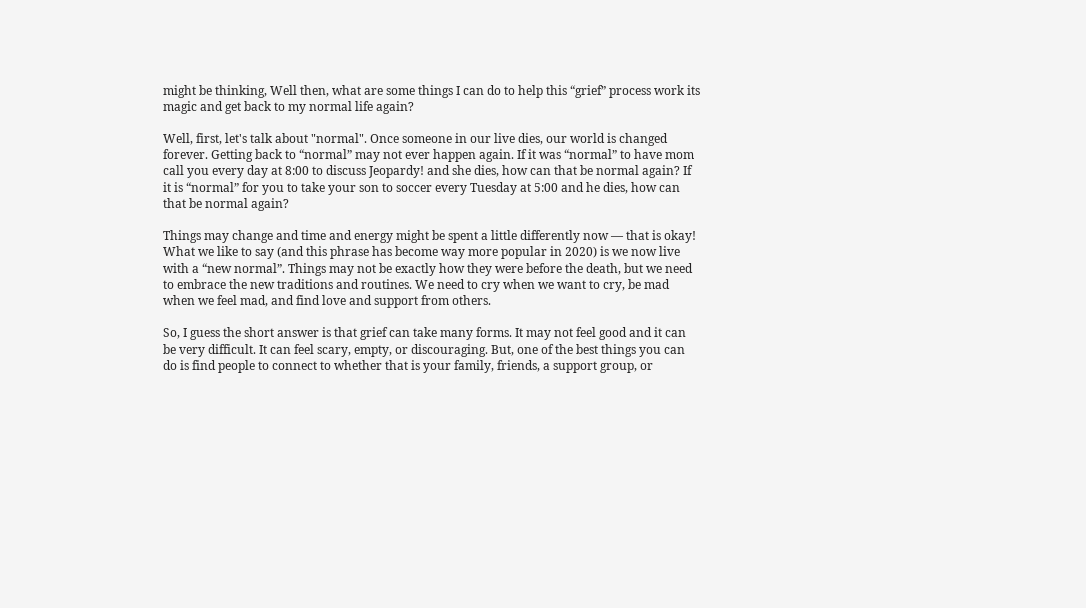might be thinking, Well then, what are some things I can do to help this “grief” process work its magic and get back to my normal life again?

Well, first, let's talk about "normal". Once someone in our live dies, our world is changed forever. Getting back to “normal” may not ever happen again. If it was “normal” to have mom call you every day at 8:00 to discuss Jeopardy! and she dies, how can that be normal again? If it is “normal” for you to take your son to soccer every Tuesday at 5:00 and he dies, how can that be normal again?

Things may change and time and energy might be spent a little differently now — that is okay! What we like to say (and this phrase has become way more popular in 2020) is we now live with a “new normal”. Things may not be exactly how they were before the death, but we need to embrace the new traditions and routines. We need to cry when we want to cry, be mad when we feel mad, and find love and support from others.

So, I guess the short answer is that grief can take many forms. It may not feel good and it can be very difficult. It can feel scary, empty, or discouraging. But, one of the best things you can do is find people to connect to whether that is your family, friends, a support group, or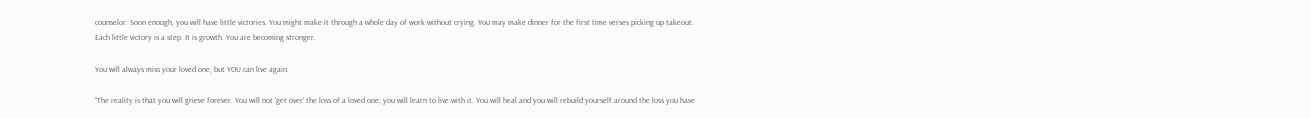counselor. Soon enough, you will have little victories. You might make it through a whole day of work without crying. You may make dinner for the first time verses picking up takeout. Each little victory is a step. It is growth. You are becoming stronger.

You will always miss your loved one, but YOU can live again.

“The reality is that you will grieve forever. You will not ‘get over’ the loss of a loved one; you will learn to live with it. You will heal and you will rebuild yourself around the loss you have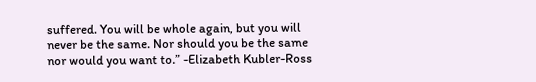suffered. You will be whole again, but you will never be the same. Nor should you be the same nor would you want to.” -Elizabeth Kubler-Ross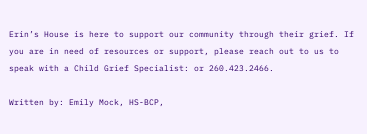Erin’s House is here to support our community through their grief. If you are in need of resources or support, please reach out to us to speak with a Child Grief Specialist: or 260.423.2466.

Written by: Emily Mock, HS-BCP,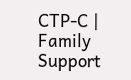CTP-C | Family Support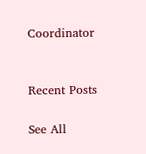Coordinator


Recent Posts

See All